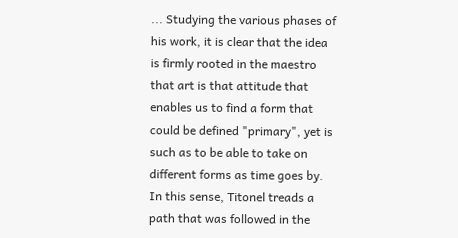... Studying the various phases of his work, it is clear that the idea is firmly rooted in the maestro that art is that attitude that enables us to find a form that could be defined "primary", yet is such as to be able to take on different forms as time goes by. In this sense, Titonel treads a path that was followed in the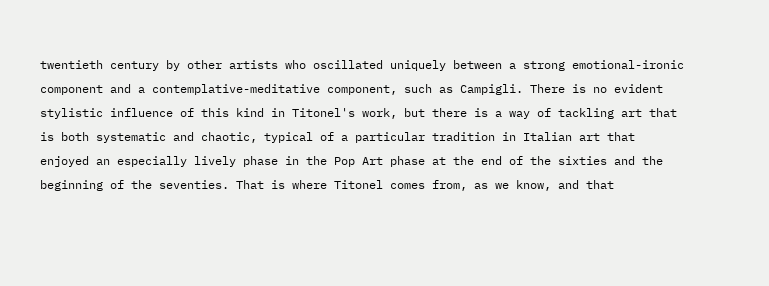twentieth century by other artists who oscillated uniquely between a strong emotional-ironic component and a contemplative-meditative component, such as Campigli. There is no evident stylistic influence of this kind in Titonel's work, but there is a way of tackling art that is both systematic and chaotic, typical of a particular tradition in Italian art that enjoyed an especially lively phase in the Pop Art phase at the end of the sixties and the beginning of the seventies. That is where Titonel comes from, as we know, and that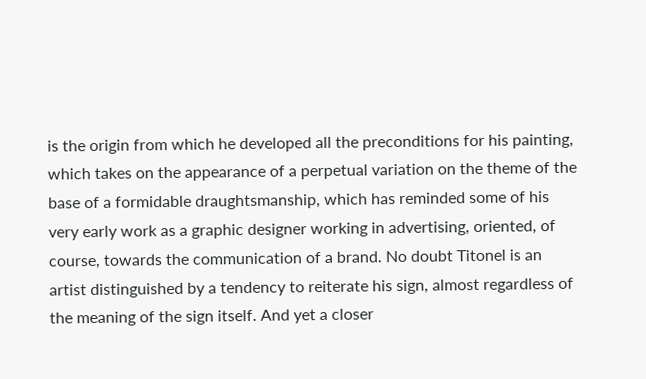is the origin from which he developed all the preconditions for his painting, which takes on the appearance of a perpetual variation on the theme of the base of a formidable draughtsmanship, which has reminded some of his very early work as a graphic designer working in advertising, oriented, of course, towards the communication of a brand. No doubt Titonel is an artist distinguished by a tendency to reiterate his sign, almost regardless of the meaning of the sign itself. And yet a closer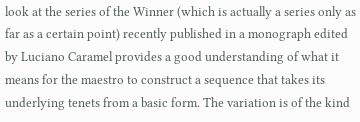look at the series of the Winner (which is actually a series only as far as a certain point) recently published in a monograph edited by Luciano Caramel provides a good understanding of what it means for the maestro to construct a sequence that takes its underlying tenets from a basic form. The variation is of the kind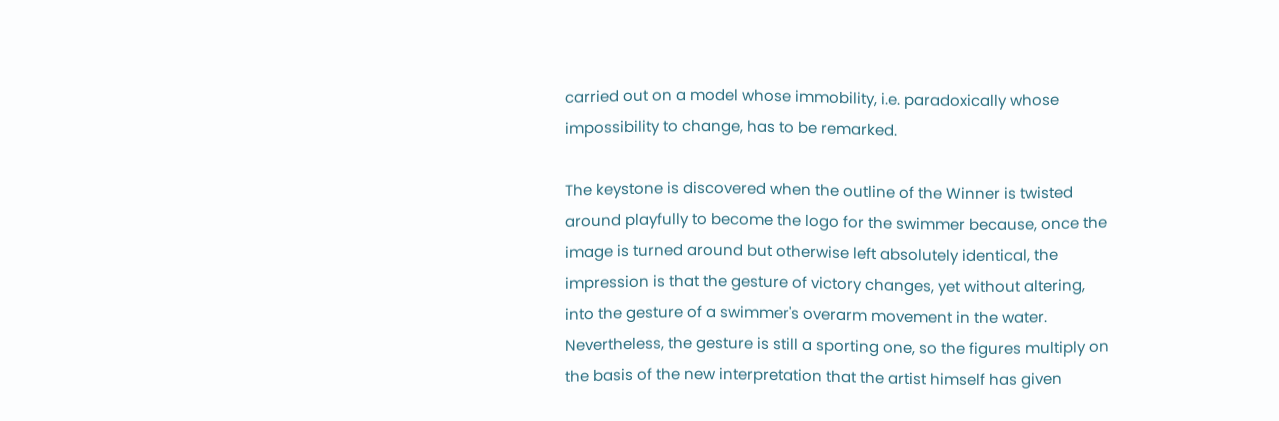carried out on a model whose immobility, i.e. paradoxically whose impossibility to change, has to be remarked.

The keystone is discovered when the outline of the Winner is twisted around playfully to become the logo for the swimmer because, once the image is turned around but otherwise left absolutely identical, the impression is that the gesture of victory changes, yet without altering, into the gesture of a swimmer's overarm movement in the water. Nevertheless, the gesture is still a sporting one, so the figures multiply on the basis of the new interpretation that the artist himself has given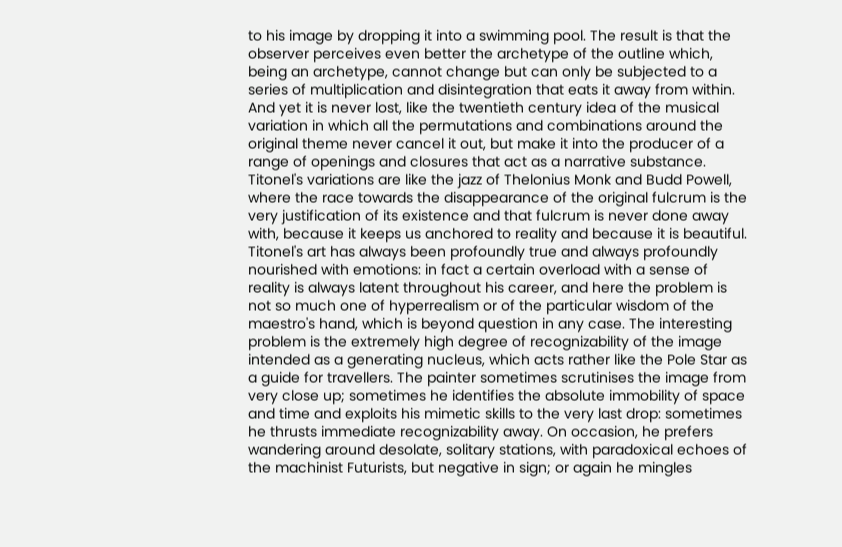to his image by dropping it into a swimming pool. The result is that the observer perceives even better the archetype of the outline which, being an archetype, cannot change but can only be subjected to a series of multiplication and disintegration that eats it away from within. And yet it is never lost, like the twentieth century idea of the musical variation in which all the permutations and combinations around the original theme never cancel it out, but make it into the producer of a range of openings and closures that act as a narrative substance. Titonel's variations are like the jazz of Thelonius Monk and Budd Powell, where the race towards the disappearance of the original fulcrum is the very justification of its existence and that fulcrum is never done away with, because it keeps us anchored to reality and because it is beautiful. Titonel's art has always been profoundly true and always profoundly nourished with emotions: in fact a certain overload with a sense of reality is always latent throughout his career, and here the problem is not so much one of hyperrealism or of the particular wisdom of the maestro's hand, which is beyond question in any case. The interesting problem is the extremely high degree of recognizability of the image intended as a generating nucleus, which acts rather like the Pole Star as a guide for travellers. The painter sometimes scrutinises the image from very close up; sometimes he identifies the absolute immobility of space and time and exploits his mimetic skills to the very last drop: sometimes he thrusts immediate recognizability away. On occasion, he prefers wandering around desolate, solitary stations, with paradoxical echoes of the machinist Futurists, but negative in sign; or again he mingles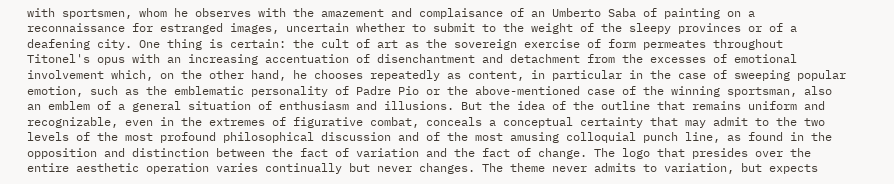with sportsmen, whom he observes with the amazement and complaisance of an Umberto Saba of painting on a reconnaissance for estranged images, uncertain whether to submit to the weight of the sleepy provinces or of a deafening city. One thing is certain: the cult of art as the sovereign exercise of form permeates throughout Titonel's opus with an increasing accentuation of disenchantment and detachment from the excesses of emotional involvement which, on the other hand, he chooses repeatedly as content, in particular in the case of sweeping popular emotion, such as the emblematic personality of Padre Pio or the above-mentioned case of the winning sportsman, also an emblem of a general situation of enthusiasm and illusions. But the idea of the outline that remains uniform and recognizable, even in the extremes of figurative combat, conceals a conceptual certainty that may admit to the two levels of the most profound philosophical discussion and of the most amusing colloquial punch line, as found in the opposition and distinction between the fact of variation and the fact of change. The logo that presides over the entire aesthetic operation varies continually but never changes. The theme never admits to variation, but expects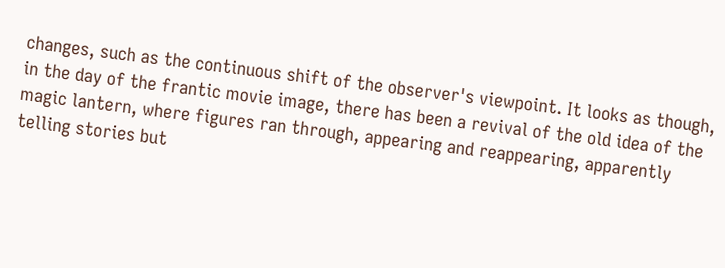changes, such as the continuous shift of the observer's viewpoint. It looks as though, in the day of the frantic movie image, there has been a revival of the old idea of the magic lantern, where figures ran through, appearing and reappearing, apparently telling stories but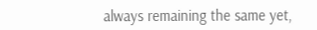always remaining the same yet,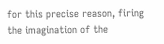for this precise reason, firing the imagination of the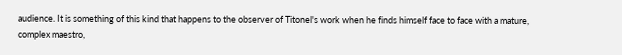audience. It is something of this kind that happens to the observer of Titonel's work when he finds himself face to face with a mature, complex maestro,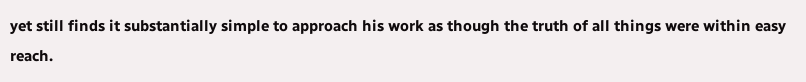yet still finds it substantially simple to approach his work as though the truth of all things were within easy reach.